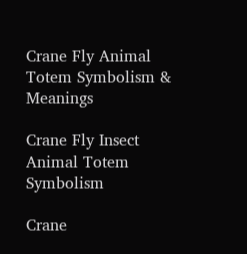Crane Fly Animal Totem Symbolism & Meanings

Crane Fly Insect Animal Totem Symbolism

Crane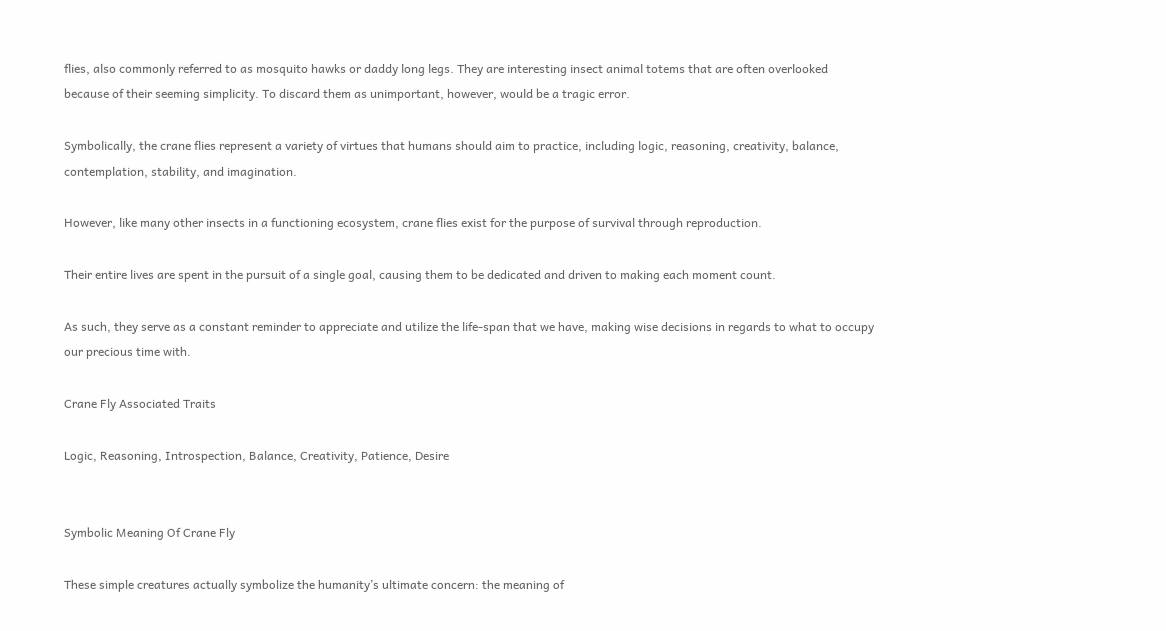flies, also commonly referred to as mosquito hawks or daddy long legs. They are interesting insect animal totems that are often overlooked because of their seeming simplicity. To discard them as unimportant, however, would be a tragic error.

Symbolically, the crane flies represent a variety of virtues that humans should aim to practice, including logic, reasoning, creativity, balance, contemplation, stability, and imagination.

However, like many other insects in a functioning ecosystem, crane flies exist for the purpose of survival through reproduction.

Their entire lives are spent in the pursuit of a single goal, causing them to be dedicated and driven to making each moment count.

As such, they serve as a constant reminder to appreciate and utilize the life-span that we have, making wise decisions in regards to what to occupy our precious time with.

Crane Fly Associated Traits

Logic, Reasoning, Introspection, Balance, Creativity, Patience, Desire


Symbolic Meaning Of Crane Fly

These simple creatures actually symbolize the humanity’s ultimate concern: the meaning of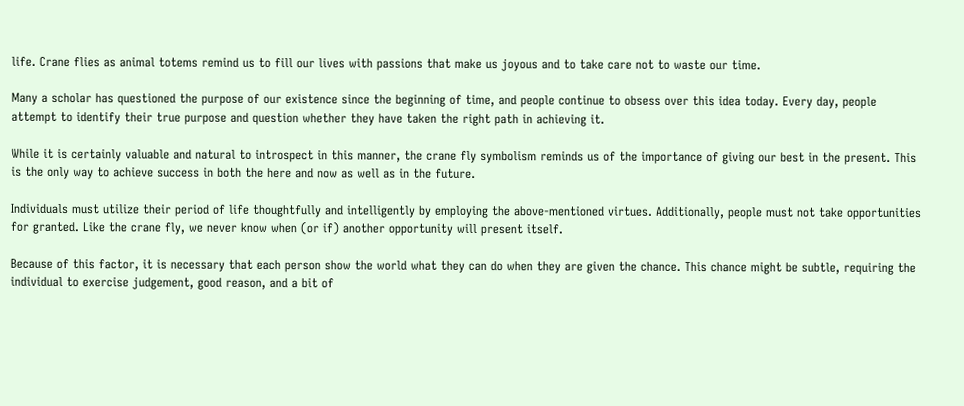life. Crane flies as animal totems remind us to fill our lives with passions that make us joyous and to take care not to waste our time.

Many a scholar has questioned the purpose of our existence since the beginning of time, and people continue to obsess over this idea today. Every day, people attempt to identify their true purpose and question whether they have taken the right path in achieving it.

While it is certainly valuable and natural to introspect in this manner, the crane fly symbolism reminds us of the importance of giving our best in the present. This is the only way to achieve success in both the here and now as well as in the future.

Individuals must utilize their period of life thoughtfully and intelligently by employing the above-mentioned virtues. Additionally, people must not take opportunities for granted. Like the crane fly, we never know when (or if) another opportunity will present itself.

Because of this factor, it is necessary that each person show the world what they can do when they are given the chance. This chance might be subtle, requiring the individual to exercise judgement, good reason, and a bit of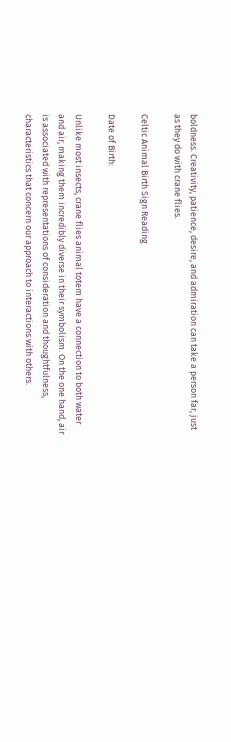boldness. Creativity, patience, desire, and admiration can take a person far, just as they do with crane flies.

Celtic Animal Birth Sign Reading

Date of Birth:

Unlike most insects, crane flies animal totem have a connection to both water and air, making them incredibly diverse in their symbolism. On the one hand, air is associated with representations of consideration and thoughtfulness, characteristics that concern our approach to interactions with others.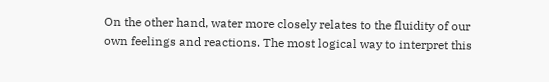On the other hand, water more closely relates to the fluidity of our own feelings and reactions. The most logical way to interpret this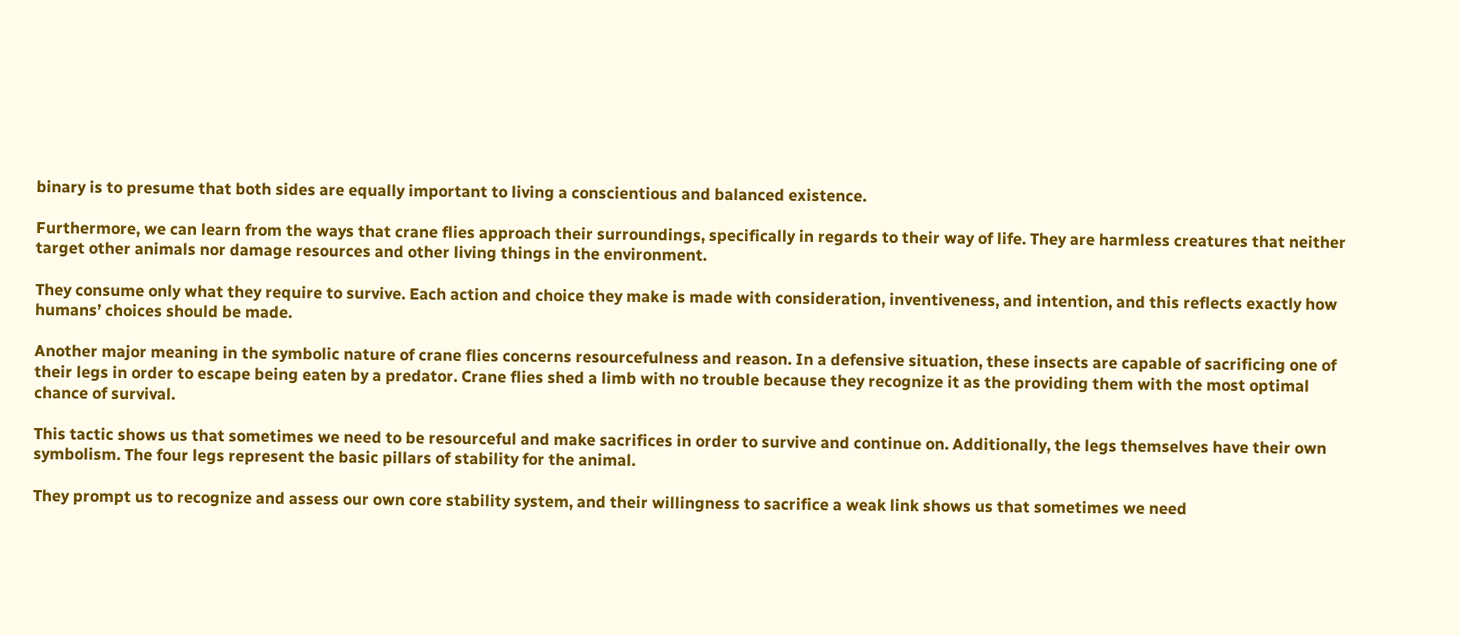binary is to presume that both sides are equally important to living a conscientious and balanced existence.

Furthermore, we can learn from the ways that crane flies approach their surroundings, specifically in regards to their way of life. They are harmless creatures that neither target other animals nor damage resources and other living things in the environment.

They consume only what they require to survive. Each action and choice they make is made with consideration, inventiveness, and intention, and this reflects exactly how humans’ choices should be made.

Another major meaning in the symbolic nature of crane flies concerns resourcefulness and reason. In a defensive situation, these insects are capable of sacrificing one of their legs in order to escape being eaten by a predator. Crane flies shed a limb with no trouble because they recognize it as the providing them with the most optimal chance of survival.

This tactic shows us that sometimes we need to be resourceful and make sacrifices in order to survive and continue on. Additionally, the legs themselves have their own symbolism. The four legs represent the basic pillars of stability for the animal.

They prompt us to recognize and assess our own core stability system, and their willingness to sacrifice a weak link shows us that sometimes we need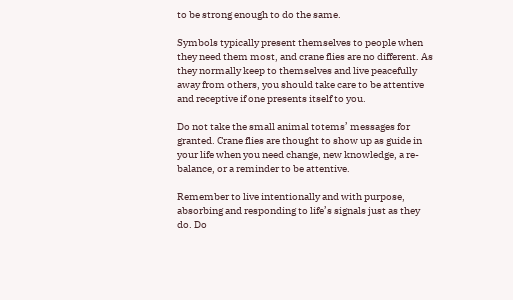to be strong enough to do the same.

Symbols typically present themselves to people when they need them most, and crane flies are no different. As they normally keep to themselves and live peacefully away from others, you should take care to be attentive and receptive if one presents itself to you.

Do not take the small animal totems’ messages for granted. Crane flies are thought to show up as guide in your life when you need change, new knowledge, a re-balance, or a reminder to be attentive.

Remember to live intentionally and with purpose, absorbing and responding to life’s signals just as they do. Do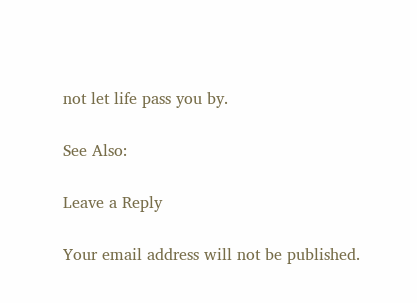not let life pass you by.

See Also:

Leave a Reply

Your email address will not be published.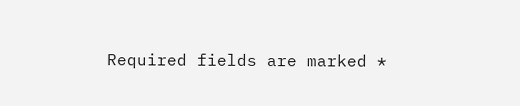Required fields are marked *